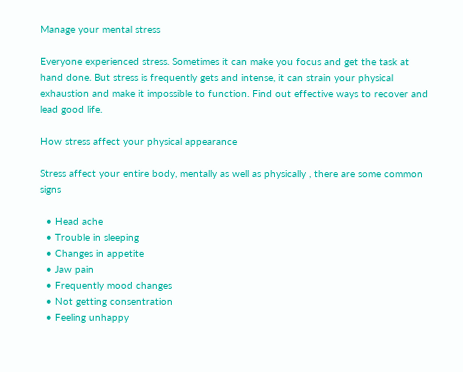Manage your mental stress

Everyone experienced stress. Sometimes it can make you focus and get the task at hand done. But stress is frequently gets and intense, it can strain your physical exhaustion and make it impossible to function. Find out effective ways to recover and lead good life.

How stress affect your physical appearance

Stress affect your entire body, mentally as well as physically , there are some common signs

  • Head ache
  • Trouble in sleeping
  • Changes in appetite
  • Jaw pain
  • Frequently mood changes
  • Not getting consentration
  • Feeling unhappy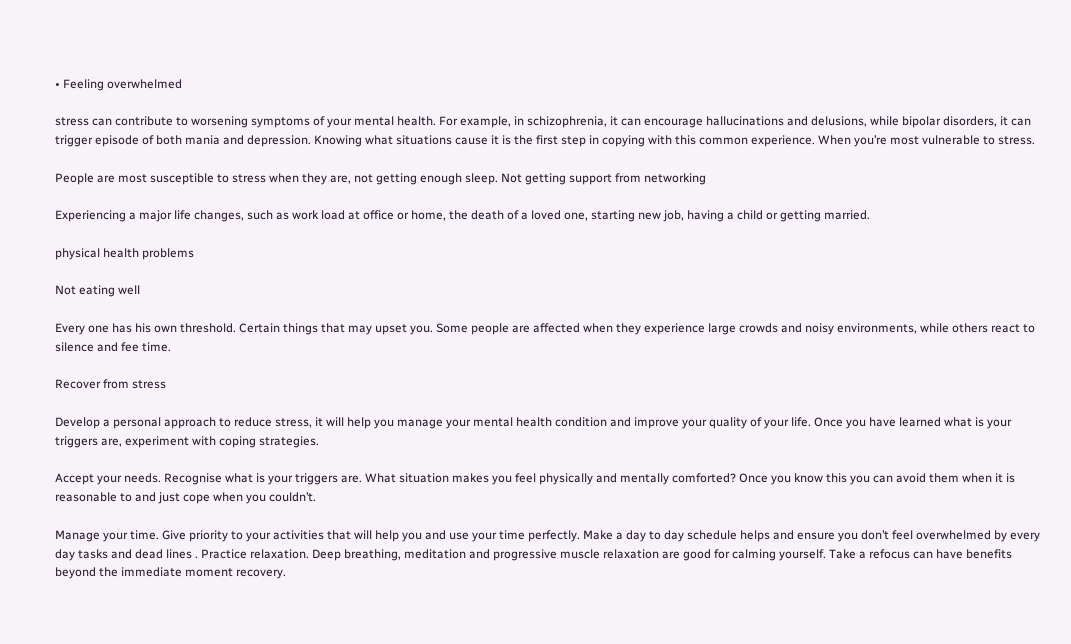• Feeling overwhelmed

stress can contribute to worsening symptoms of your mental health. For example, in schizophrenia, it can encourage hallucinations and delusions, while bipolar disorders, it can trigger episode of both mania and depression. Knowing what situations cause it is the first step in copying with this common experience. When you’re most vulnerable to stress.

People are most susceptible to stress when they are, not getting enough sleep. Not getting support from networking

Experiencing a major life changes, such as work load at office or home, the death of a loved one, starting new job, having a child or getting married.

physical health problems

Not eating well

Every one has his own threshold. Certain things that may upset you. Some people are affected when they experience large crowds and noisy environments, while others react to silence and fee time.

Recover from stress

Develop a personal approach to reduce stress, it will help you manage your mental health condition and improve your quality of your life. Once you have learned what is your triggers are, experiment with coping strategies.

Accept your needs. Recognise what is your triggers are. What situation makes you feel physically and mentally comforted? Once you know this you can avoid them when it is reasonable to and just cope when you couldn’t.

Manage your time. Give priority to your activities that will help you and use your time perfectly. Make a day to day schedule helps and ensure you don’t feel overwhelmed by every day tasks and dead lines . Practice relaxation. Deep breathing, meditation and progressive muscle relaxation are good for calming yourself. Take a refocus can have benefits beyond the immediate moment recovery.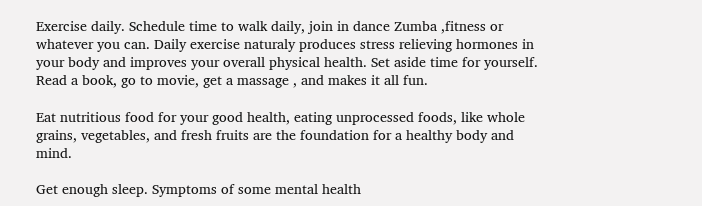Exercise daily. Schedule time to walk daily, join in dance Zumba ,fitness or whatever you can. Daily exercise naturaly produces stress relieving hormones in your body and improves your overall physical health. Set aside time for yourself. Read a book, go to movie, get a massage , and makes it all fun.

Eat nutritious food for your good health, eating unprocessed foods, like whole grains, vegetables, and fresh fruits are the foundation for a healthy body and mind.

Get enough sleep. Symptoms of some mental health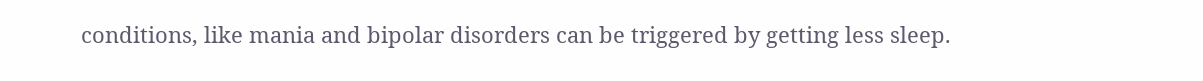conditions, like mania and bipolar disorders can be triggered by getting less sleep.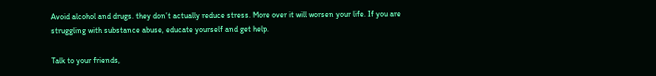Avoid alcohol and drugs. they don’t actually reduce stress. More over it will worsen your life. If you are struggling with substance abuse, educate yourself and get help.

Talk to your friends,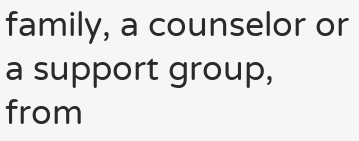family, a counselor or a support group, from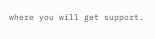where you will get support.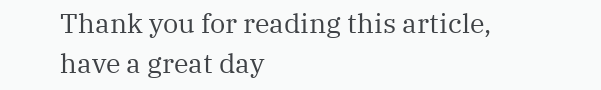Thank you for reading this article, have a great day